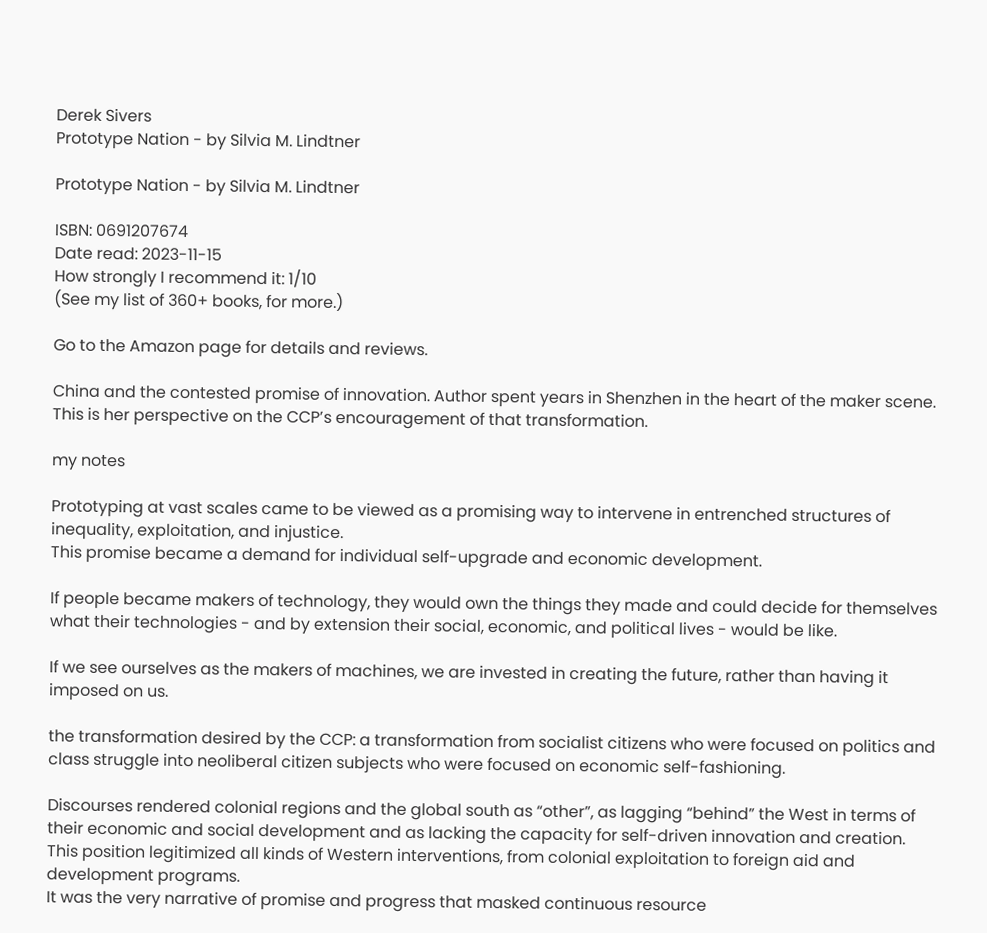Derek Sivers
Prototype Nation - by Silvia M. Lindtner

Prototype Nation - by Silvia M. Lindtner

ISBN: 0691207674
Date read: 2023-11-15
How strongly I recommend it: 1/10
(See my list of 360+ books, for more.)

Go to the Amazon page for details and reviews.

China and the contested promise of innovation. Author spent years in Shenzhen in the heart of the maker scene. This is her perspective on the CCP’s encouragement of that transformation.

my notes

Prototyping at vast scales came to be viewed as a promising way to intervene in entrenched structures of inequality, exploitation, and injustice.
This promise became a demand for individual self-upgrade and economic development.

If people became makers of technology, they would own the things they made and could decide for themselves what their technologies - and by extension their social, economic, and political lives - would be like.

If we see ourselves as the makers of machines, we are invested in creating the future, rather than having it imposed on us.

the transformation desired by the CCP: a transformation from socialist citizens who were focused on politics and class struggle into neoliberal citizen subjects who were focused on economic self-fashioning.

Discourses rendered colonial regions and the global south as “other”, as lagging “behind” the West in terms of their economic and social development and as lacking the capacity for self-driven innovation and creation.
This position legitimized all kinds of Western interventions, from colonial exploitation to foreign aid and development programs.
It was the very narrative of promise and progress that masked continuous resource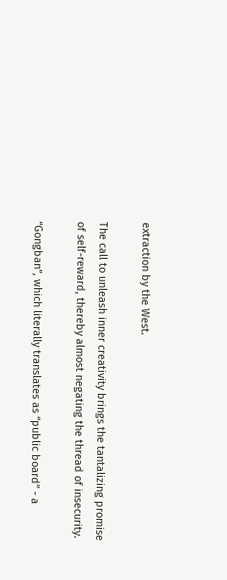extraction by the West.

The call to unleash inner creativity brings the tantalizing promise of self-reward, thereby almost negating the thread of insecurity.

“Gongban”, which literally translates as “public board” - a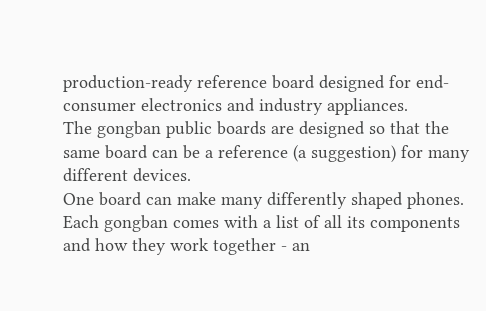production-ready reference board designed for end-consumer electronics and industry appliances.
The gongban public boards are designed so that the same board can be a reference (a suggestion) for many different devices.
One board can make many differently shaped phones.
Each gongban comes with a list of all its components and how they work together - an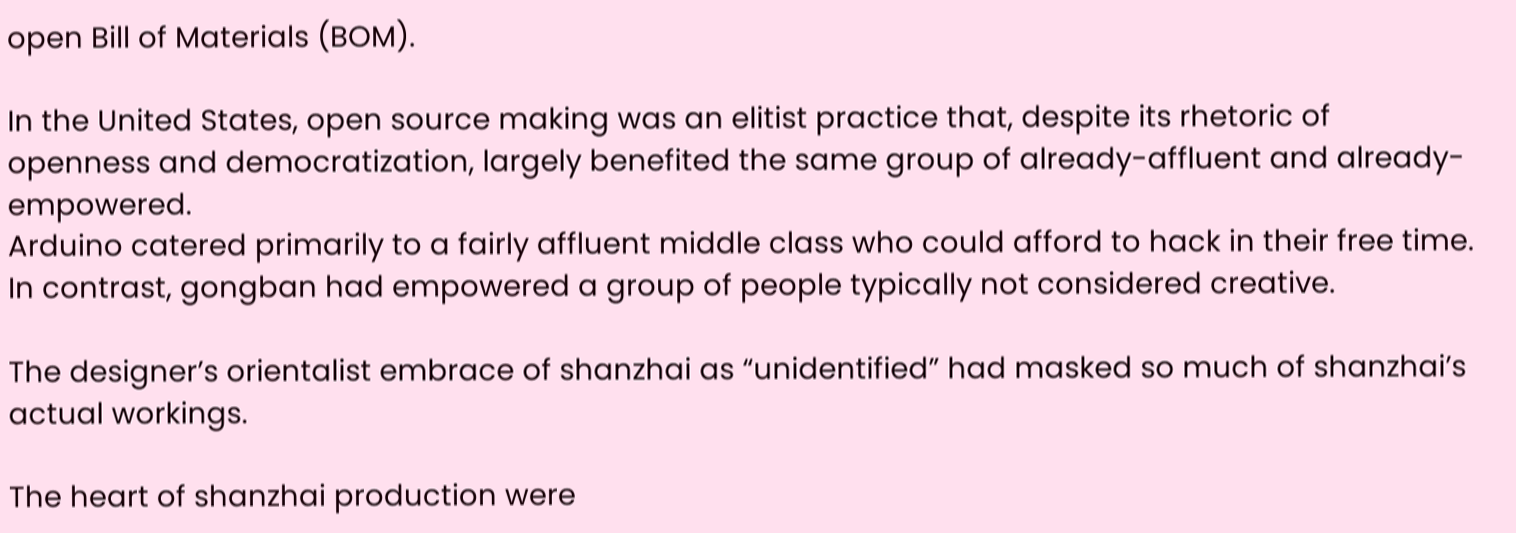open Bill of Materials (BOM).

In the United States, open source making was an elitist practice that, despite its rhetoric of openness and democratization, largely benefited the same group of already-affluent and already-empowered.
Arduino catered primarily to a fairly affluent middle class who could afford to hack in their free time.
In contrast, gongban had empowered a group of people typically not considered creative.

The designer’s orientalist embrace of shanzhai as “unidentified” had masked so much of shanzhai’s actual workings.

The heart of shanzhai production were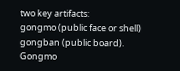two key artifacts:
gongmo (public face or shell)
gongban (public board).
Gongmo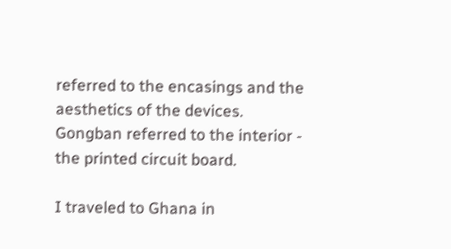referred to the encasings and the aesthetics of the devices.
Gongban referred to the interior - the printed circuit board.

I traveled to Ghana in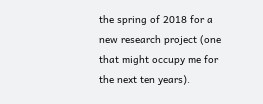the spring of 2018 for a new research project (one that might occupy me for the next ten years).